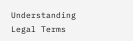Understanding Legal Terms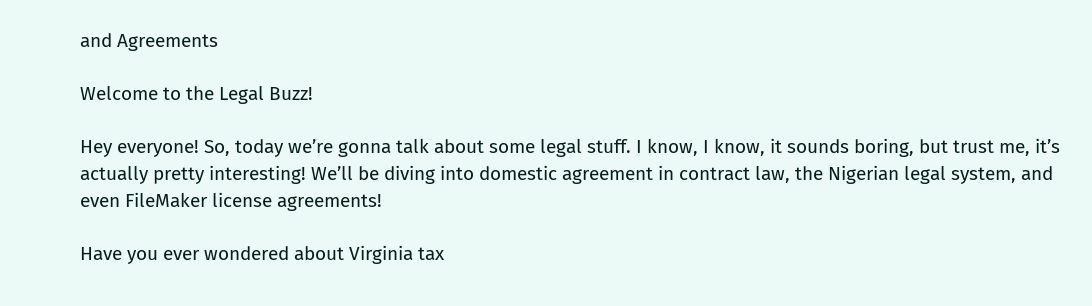and Agreements

Welcome to the Legal Buzz!

Hey everyone! So, today we’re gonna talk about some legal stuff. I know, I know, it sounds boring, but trust me, it’s actually pretty interesting! We’ll be diving into domestic agreement in contract law, the Nigerian legal system, and even FileMaker license agreements!

Have you ever wondered about Virginia tax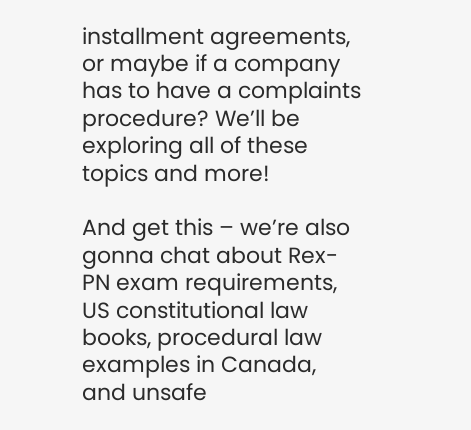installment agreements, or maybe if a company has to have a complaints procedure? We’ll be exploring all of these topics and more!

And get this – we’re also gonna chat about Rex-PN exam requirements, US constitutional law books, procedural law examples in Canada, and unsafe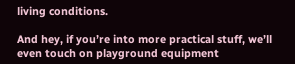living conditions.

And hey, if you’re into more practical stuff, we’ll even touch on playground equipment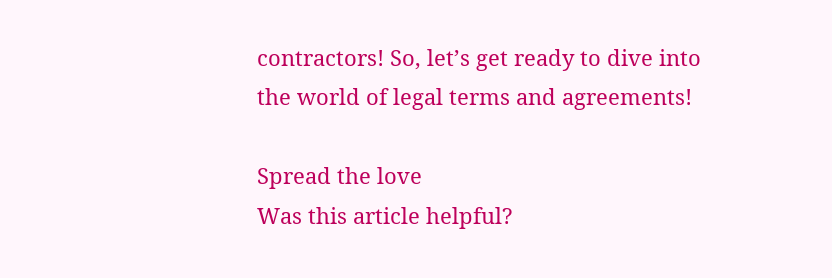contractors! So, let’s get ready to dive into the world of legal terms and agreements!

Spread the love
Was this article helpful?